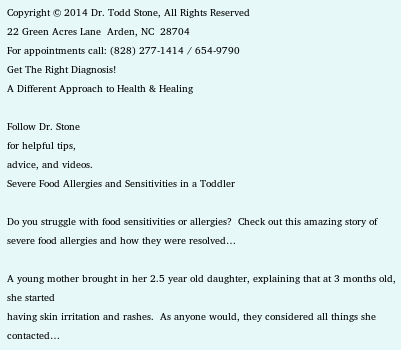Copyright © 2014 Dr. Todd Stone, All Rights Reserved
22 Green Acres Lane  Arden, NC  28704
For appointments call: (828) 277-1414 / 654-9790
Get The Right Diagnosis!
A Different Approach to Health & Healing

Follow Dr. Stone
for helpful tips,
advice, and videos.
Severe Food Allergies and Sensitivities in a Toddler

Do you struggle with food sensitivities or allergies?  Check out this amazing story of
severe food allergies and how they were resolved…

A young mother brought in her 2.5 year old daughter, explaining that at 3 months old, she started
having skin irritation and rashes.  As anyone would, they considered all things she contacted…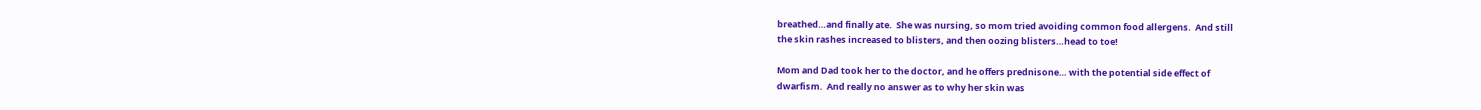breathed…and finally ate.  She was nursing, so mom tried avoiding common food allergens.  And still
the skin rashes increased to blisters, and then oozing blisters…head to toe!

Mom and Dad took her to the doctor, and he offers prednisone… with the potential side effect of
dwarfism.  And really no answer as to why her skin was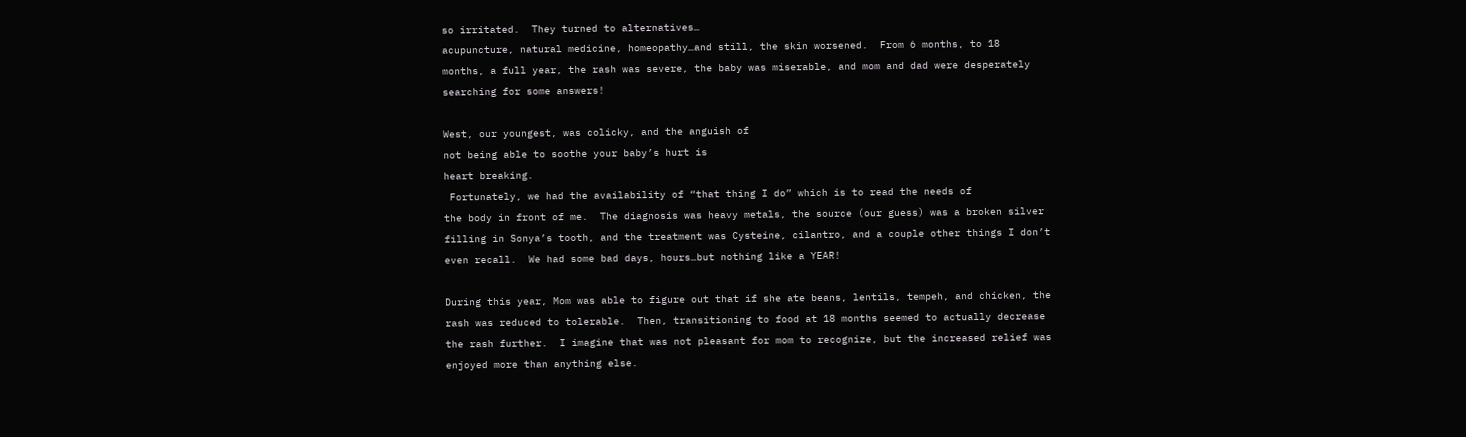so irritated.  They turned to alternatives…
acupuncture, natural medicine, homeopathy…and still, the skin worsened.  From 6 months, to 18
months, a full year, the rash was severe, the baby was miserable, and mom and dad were desperately
searching for some answers!

West, our youngest, was colicky, and the anguish of
not being able to soothe your baby’s hurt is
heart breaking.
 Fortunately, we had the availability of “that thing I do” which is to read the needs of
the body in front of me.  The diagnosis was heavy metals, the source (our guess) was a broken silver
filling in Sonya’s tooth, and the treatment was Cysteine, cilantro, and a couple other things I don’t
even recall.  We had some bad days, hours…but nothing like a YEAR!

During this year, Mom was able to figure out that if she ate beans, lentils, tempeh, and chicken, the
rash was reduced to tolerable.  Then, transitioning to food at 18 months seemed to actually decrease
the rash further.  I imagine that was not pleasant for mom to recognize, but the increased relief was
enjoyed more than anything else.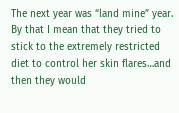The next year was “land mine” year.  By that I mean that they tried to stick to the extremely restricted
diet to control her skin flares…and then they would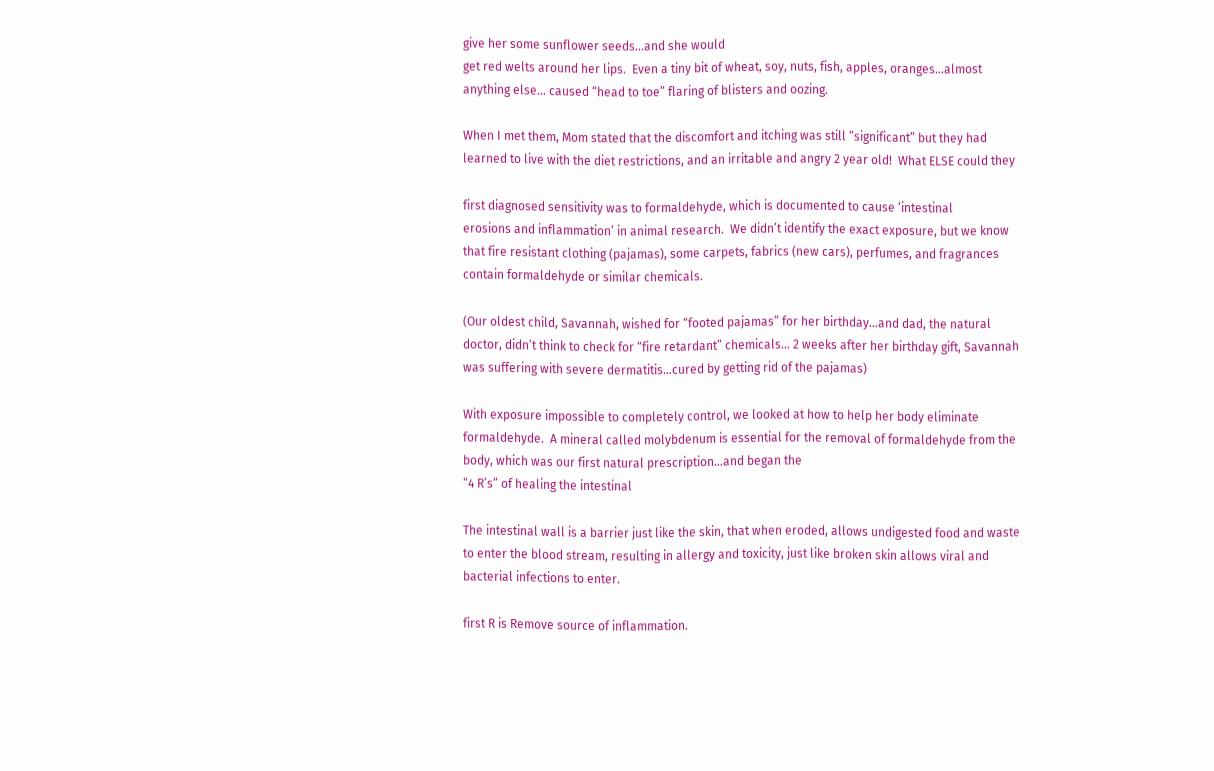give her some sunflower seeds…and she would
get red welts around her lips.  Even a tiny bit of wheat, soy, nuts, fish, apples, oranges…almost
anything else… caused “head to toe” flaring of blisters and oozing.

When I met them, Mom stated that the discomfort and itching was still “significant” but they had
learned to live with the diet restrictions, and an irritable and angry 2 year old!  What ELSE could they

first diagnosed sensitivity was to formaldehyde, which is documented to cause ‘intestinal
erosions and inflammation’ in animal research.  We didn’t identify the exact exposure, but we know
that fire resistant clothing (pajamas), some carpets, fabrics (new cars), perfumes, and fragrances
contain formaldehyde or similar chemicals.

(Our oldest child, Savannah, wished for “footed pajamas” for her birthday…and dad, the natural
doctor, didn’t think to check for “fire retardant” chemicals… 2 weeks after her birthday gift, Savannah
was suffering with severe dermatitis…cured by getting rid of the pajamas)

With exposure impossible to completely control, we looked at how to help her body eliminate
formaldehyde.  A mineral called molybdenum is essential for the removal of formaldehyde from the
body, which was our first natural prescription…and began the
“4 R’s” of healing the intestinal

The intestinal wall is a barrier just like the skin, that when eroded, allows undigested food and waste
to enter the blood stream, resulting in allergy and toxicity, just like broken skin allows viral and
bacterial infections to enter.

first R is Remove source of inflammation.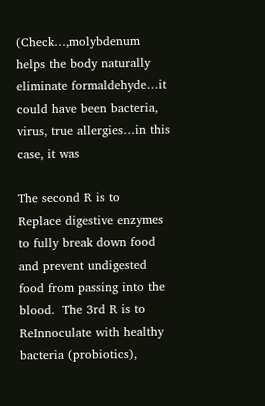(Check…,molybdenum helps the body naturally
eliminate formaldehyde…it could have been bacteria, virus, true allergies…in this case, it was

The second R is to
Replace digestive enzymes to fully break down food and prevent undigested
food from passing into the blood.  The 3rd R is to
ReInnoculate with healthy bacteria (probiotics),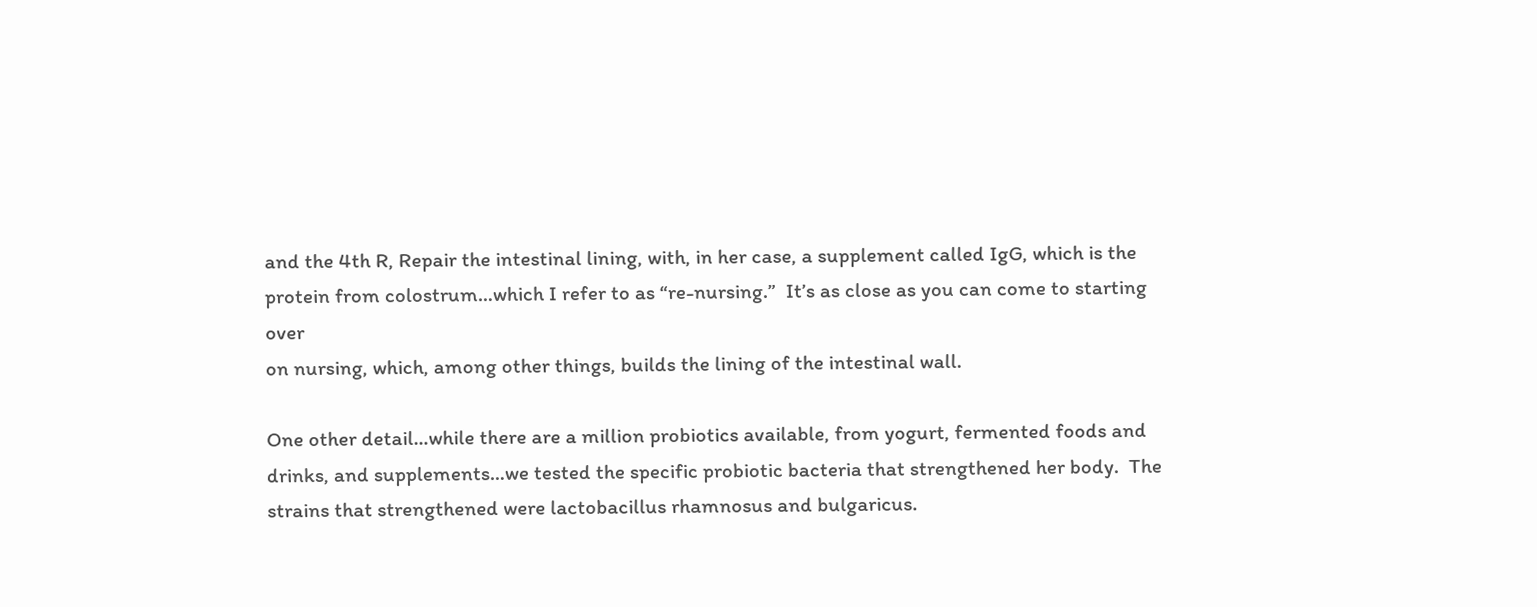and the 4th R, Repair the intestinal lining, with, in her case, a supplement called IgG, which is the
protein from colostrum…which I refer to as “re-nursing.”  It’s as close as you can come to starting over
on nursing, which, among other things, builds the lining of the intestinal wall.

One other detail…while there are a million probiotics available, from yogurt, fermented foods and
drinks, and supplements…we tested the specific probiotic bacteria that strengthened her body.  The
strains that strengthened were lactobacillus rhamnosus and bulgaricus.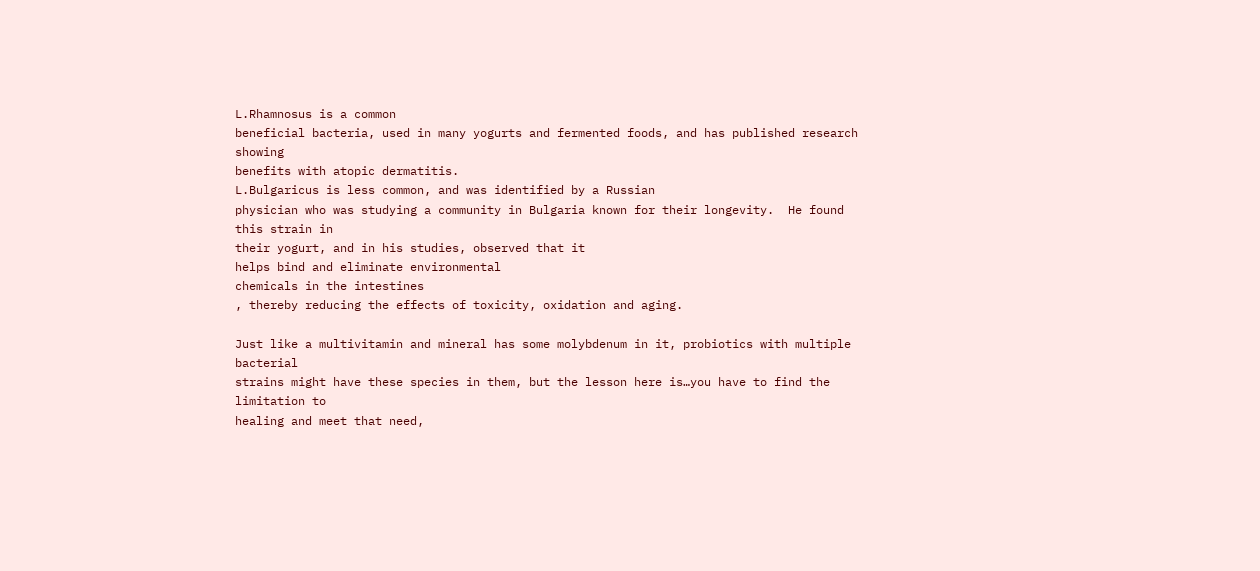L.Rhamnosus is a common
beneficial bacteria, used in many yogurts and fermented foods, and has published research showing
benefits with atopic dermatitis.
L.Bulgaricus is less common, and was identified by a Russian
physician who was studying a community in Bulgaria known for their longevity.  He found this strain in
their yogurt, and in his studies, observed that it
helps bind and eliminate environmental
chemicals in the intestines
, thereby reducing the effects of toxicity, oxidation and aging.

Just like a multivitamin and mineral has some molybdenum in it, probiotics with multiple bacterial
strains might have these species in them, but the lesson here is…you have to find the limitation to
healing and meet that need,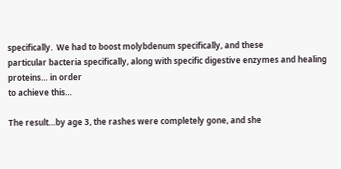specifically.  We had to boost molybdenum specifically, and these
particular bacteria specifically, along with specific digestive enzymes and healing proteins… in order
to achieve this…

The result…by age 3, the rashes were completely gone, and she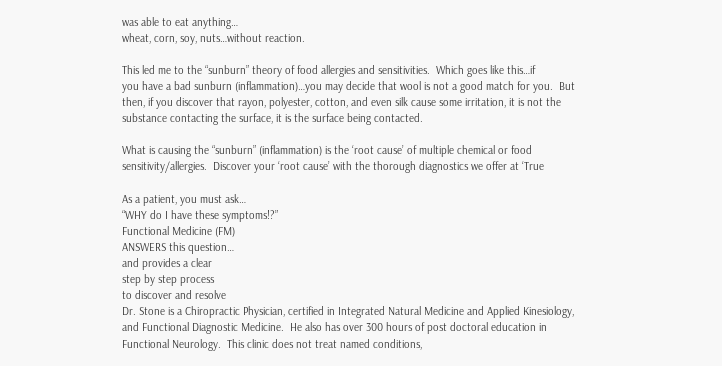was able to eat anything…
wheat, corn, soy, nuts…without reaction.

This led me to the “sunburn” theory of food allergies and sensitivities.  Which goes like this…if
you have a bad sunburn (inflammation)…you may decide that wool is not a good match for you.  But
then, if you discover that rayon, polyester, cotton, and even silk cause some irritation, it is not the
substance contacting the surface, it is the surface being contacted.

What is causing the “sunburn” (inflammation) is the ‘root cause’ of multiple chemical or food
sensitivity/allergies.  Discover your ‘root cause’ with the thorough diagnostics we offer at ‘True

As a patient, you must ask…
“WHY do I have these symptoms!?”
Functional Medicine (FM)
ANSWERS this question…
and provides a clear
step by step process
to discover and resolve
Dr. Stone is a Chiropractic Physician, certified in Integrated Natural Medicine and Applied Kinesiology,
and Functional Diagnostic Medicine.  He also has over 300 hours of post doctoral education in
Functional Neurology.  This clinic does not treat named conditions,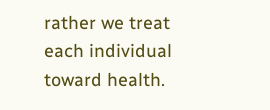rather we treat each individual toward health.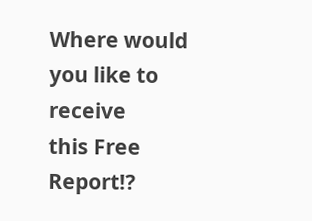Where would you like to receive
this Free Report!?